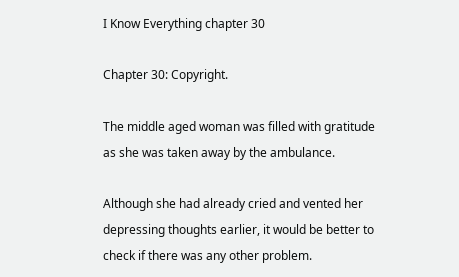I Know Everything chapter 30

Chapter 30: Copyright.

The middle aged woman was filled with gratitude as she was taken away by the ambulance.

Although she had already cried and vented her depressing thoughts earlier, it would be better to check if there was any other problem.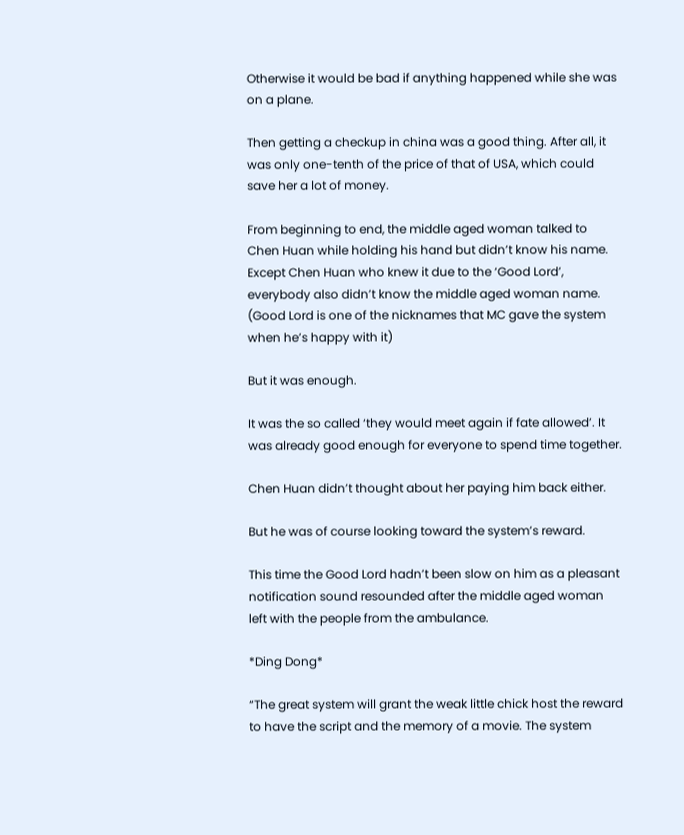Otherwise it would be bad if anything happened while she was on a plane.

Then getting a checkup in china was a good thing. After all, it was only one-tenth of the price of that of USA, which could save her a lot of money.

From beginning to end, the middle aged woman talked to Chen Huan while holding his hand but didn’t know his name. Except Chen Huan who knew it due to the ‘Good Lord’, everybody also didn’t know the middle aged woman name. (Good Lord is one of the nicknames that MC gave the system when he’s happy with it)

But it was enough.

It was the so called ‘they would meet again if fate allowed’. It was already good enough for everyone to spend time together.

Chen Huan didn’t thought about her paying him back either.

But he was of course looking toward the system’s reward.

This time the Good Lord hadn’t been slow on him as a pleasant notification sound resounded after the middle aged woman left with the people from the ambulance.

*Ding Dong*

“The great system will grant the weak little chick host the reward to have the script and the memory of a movie. The system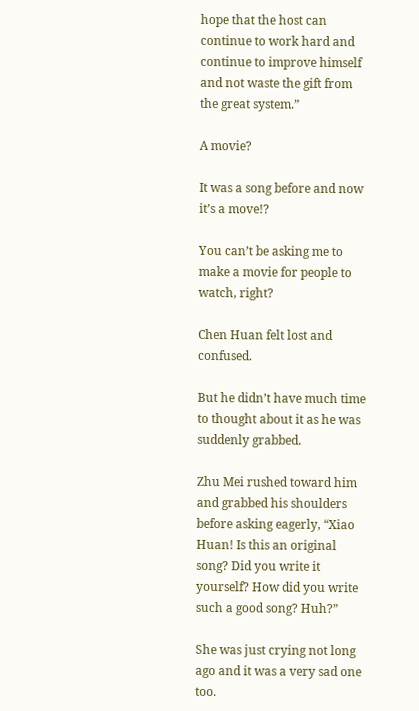hope that the host can continue to work hard and continue to improve himself and not waste the gift from the great system.”

A movie?

It was a song before and now it’s a move!?

You can’t be asking me to make a movie for people to watch, right?

Chen Huan felt lost and confused.

But he didn’t have much time to thought about it as he was suddenly grabbed.

Zhu Mei rushed toward him and grabbed his shoulders before asking eagerly, “Xiao Huan! Is this an original song? Did you write it yourself? How did you write such a good song? Huh?”

She was just crying not long ago and it was a very sad one too.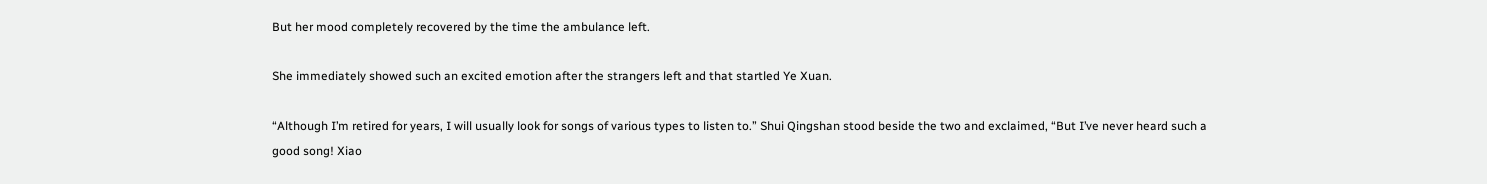But her mood completely recovered by the time the ambulance left.

She immediately showed such an excited emotion after the strangers left and that startled Ye Xuan.

“Although I’m retired for years, I will usually look for songs of various types to listen to.” Shui Qingshan stood beside the two and exclaimed, “But I’ve never heard such a good song! Xiao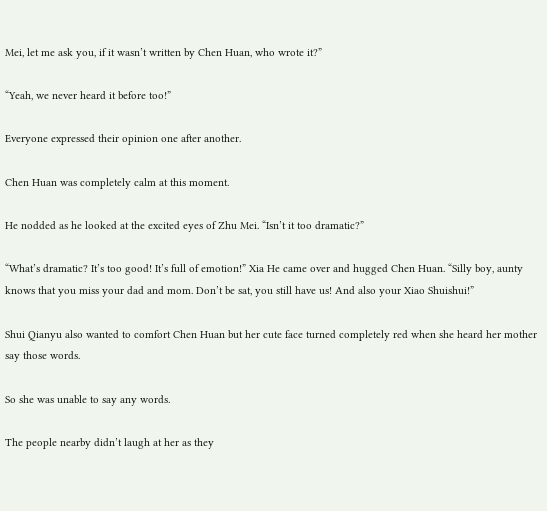Mei, let me ask you, if it wasn’t written by Chen Huan, who wrote it?”

“Yeah, we never heard it before too!”

Everyone expressed their opinion one after another.

Chen Huan was completely calm at this moment.

He nodded as he looked at the excited eyes of Zhu Mei. “Isn’t it too dramatic?”

“What’s dramatic? It’s too good! It’s full of emotion!” Xia He came over and hugged Chen Huan. “Silly boy, aunty knows that you miss your dad and mom. Don’t be sat, you still have us! And also your Xiao Shuishui!”

Shui Qianyu also wanted to comfort Chen Huan but her cute face turned completely red when she heard her mother say those words.

So she was unable to say any words.

The people nearby didn’t laugh at her as they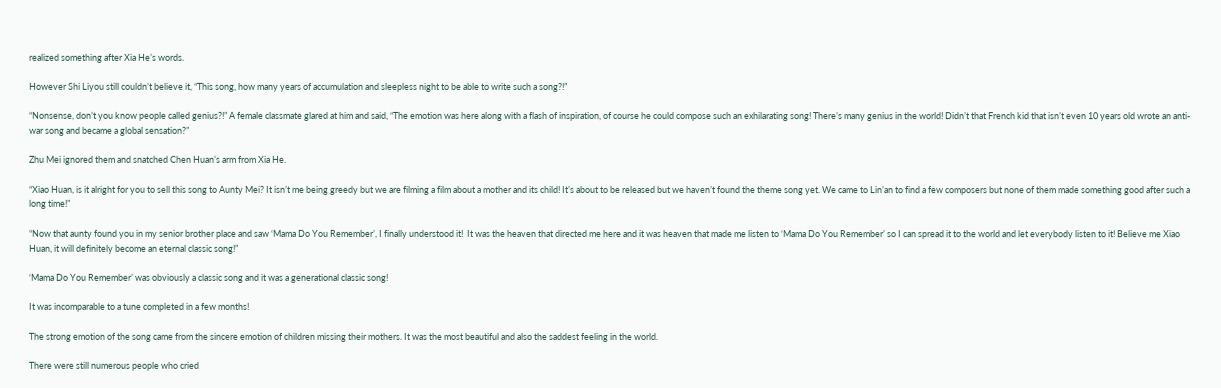realized something after Xia He’s words.

However Shi Liyou still couldn’t believe it, “This song, how many years of accumulation and sleepless night to be able to write such a song?!”

“Nonsense, don’t you know people called genius?!” A female classmate glared at him and said, “The emotion was here along with a flash of inspiration, of course he could compose such an exhilarating song! There’s many genius in the world! Didn’t that French kid that isn’t even 10 years old wrote an anti-war song and became a global sensation?”

Zhu Mei ignored them and snatched Chen Huan’s arm from Xia He.

“Xiao Huan, is it alright for you to sell this song to Aunty Mei? It isn’t me being greedy but we are filming a film about a mother and its child! It’s about to be released but we haven’t found the theme song yet. We came to Lin’an to find a few composers but none of them made something good after such a long time!”

“Now that aunty found you in my senior brother place and saw ‘Mama Do You Remember’, I finally understood it!  It was the heaven that directed me here and it was heaven that made me listen to ‘Mama Do You Remember’ so I can spread it to the world and let everybody listen to it! Believe me Xiao Huan, it will definitely become an eternal classic song!”

‘Mama Do You Remember’ was obviously a classic song and it was a generational classic song!

It was incomparable to a tune completed in a few months!

The strong emotion of the song came from the sincere emotion of children missing their mothers. It was the most beautiful and also the saddest feeling in the world.

There were still numerous people who cried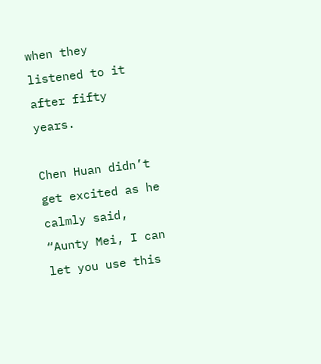when they listened to it after fifty years.

Chen Huan didn’t get excited as he calmly said, “Aunty Mei, I can let you use this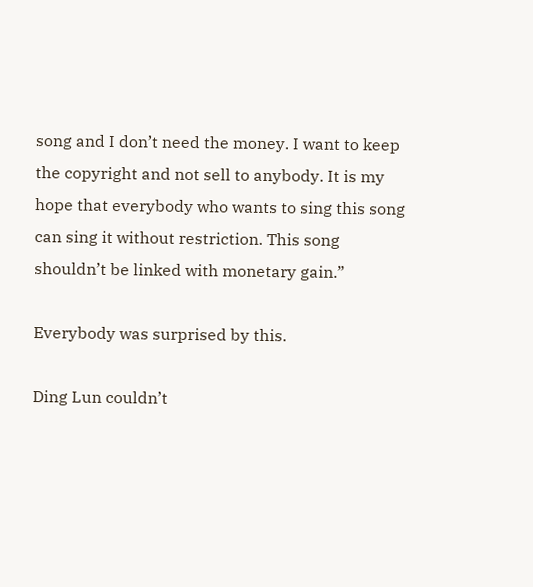song and I don’t need the money. I want to keep the copyright and not sell to anybody. It is my hope that everybody who wants to sing this song can sing it without restriction. This song shouldn’t be linked with monetary gain.”

Everybody was surprised by this.

Ding Lun couldn’t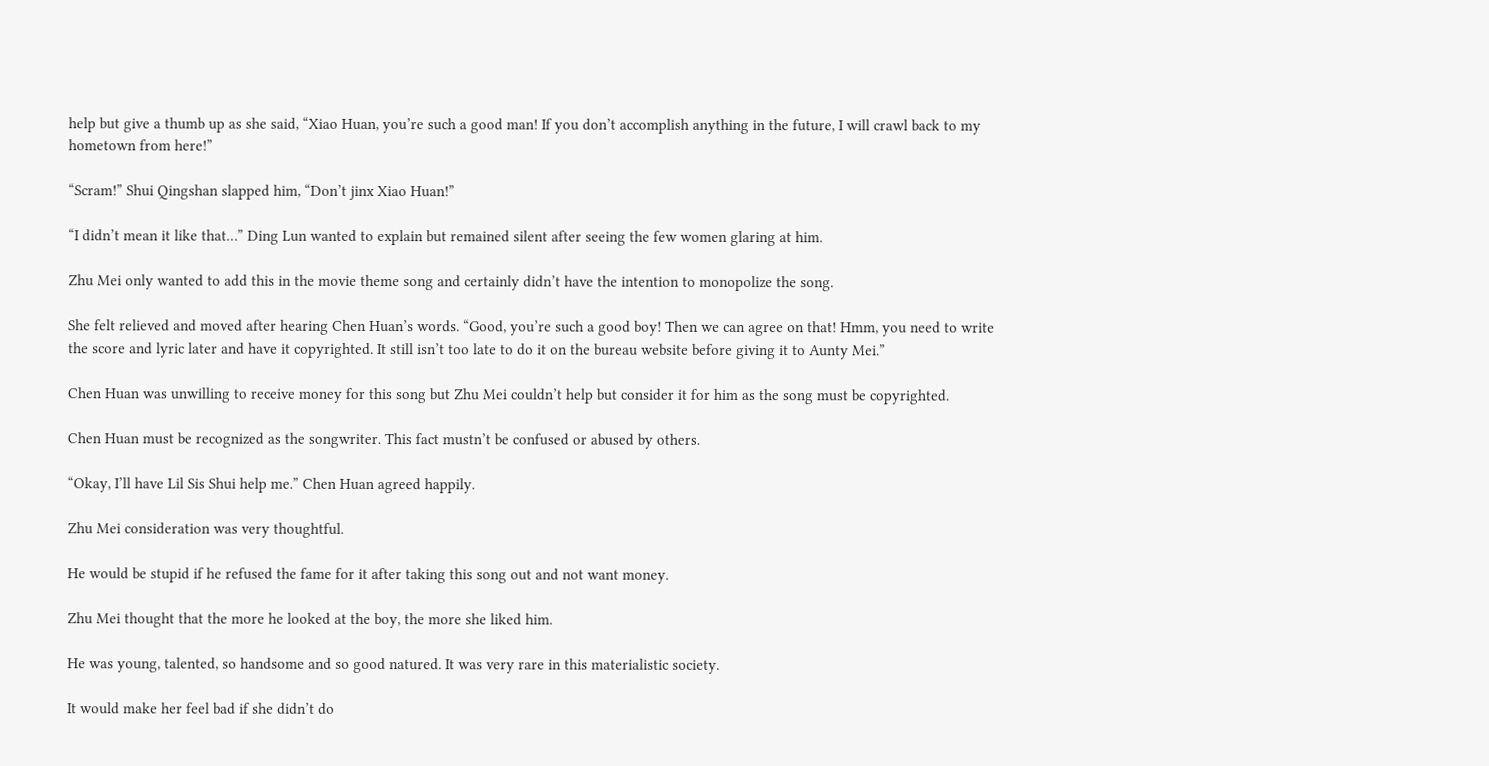help but give a thumb up as she said, “Xiao Huan, you’re such a good man! If you don’t accomplish anything in the future, I will crawl back to my hometown from here!”

“Scram!” Shui Qingshan slapped him, “Don’t jinx Xiao Huan!”

“I didn’t mean it like that…” Ding Lun wanted to explain but remained silent after seeing the few women glaring at him.

Zhu Mei only wanted to add this in the movie theme song and certainly didn’t have the intention to monopolize the song.

She felt relieved and moved after hearing Chen Huan’s words. “Good, you’re such a good boy! Then we can agree on that! Hmm, you need to write the score and lyric later and have it copyrighted. It still isn’t too late to do it on the bureau website before giving it to Aunty Mei.”

Chen Huan was unwilling to receive money for this song but Zhu Mei couldn’t help but consider it for him as the song must be copyrighted.

Chen Huan must be recognized as the songwriter. This fact mustn’t be confused or abused by others.

“Okay, I’ll have Lil Sis Shui help me.” Chen Huan agreed happily.

Zhu Mei consideration was very thoughtful.

He would be stupid if he refused the fame for it after taking this song out and not want money.

Zhu Mei thought that the more he looked at the boy, the more she liked him.

He was young, talented, so handsome and so good natured. It was very rare in this materialistic society.

It would make her feel bad if she didn’t do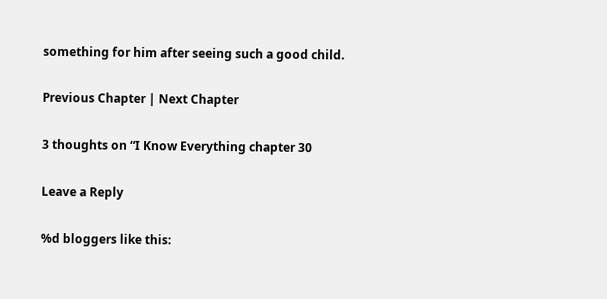something for him after seeing such a good child.

Previous Chapter | Next Chapter

3 thoughts on “I Know Everything chapter 30

Leave a Reply

%d bloggers like this: